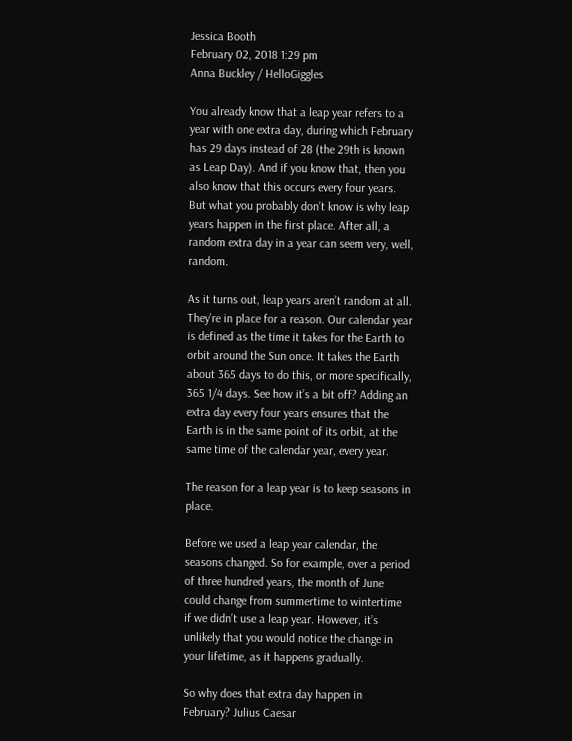Jessica Booth
February 02, 2018 1:29 pm
Anna Buckley / HelloGiggles

You already know that a leap year refers to a year with one extra day, during which February has 29 days instead of 28 (the 29th is known as Leap Day). And if you know that, then you also know that this occurs every four years. But what you probably don’t know is why leap years happen in the first place. After all, a random extra day in a year can seem very, well, random.

As it turns out, leap years aren’t random at all. They’re in place for a reason. Our calendar year is defined as the time it takes for the Earth to orbit around the Sun once. It takes the Earth about 365 days to do this, or more specifically, 365 1/4 days. See how it’s a bit off? Adding an extra day every four years ensures that the Earth is in the same point of its orbit, at the same time of the calendar year, every year.

The reason for a leap year is to keep seasons in place.

Before we used a leap year calendar, the seasons changed. So for example, over a period of three hundred years, the month of June could change from summertime to wintertime if we didn’t use a leap year. However, it’s unlikely that you would notice the change in your lifetime, as it happens gradually.

So why does that extra day happen in February? Julius Caesar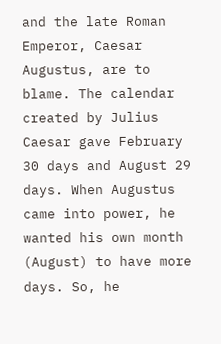and the late Roman Emperor, Caesar Augustus, are to blame. The calendar created by Julius Caesar gave February 30 days and August 29 days. When Augustus came into power, he wanted his own month (August) to have more days. So, he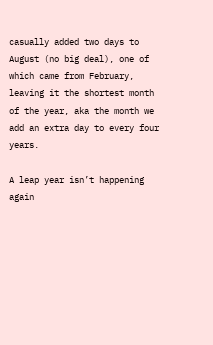casually added two days to August (no big deal), one of which came from February, leaving it the shortest month of the year, aka the month we add an extra day to every four years.

A leap year isn’t happening again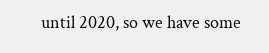until 2020, so we have some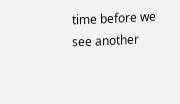time before we see another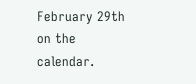February 29th on the calendar.